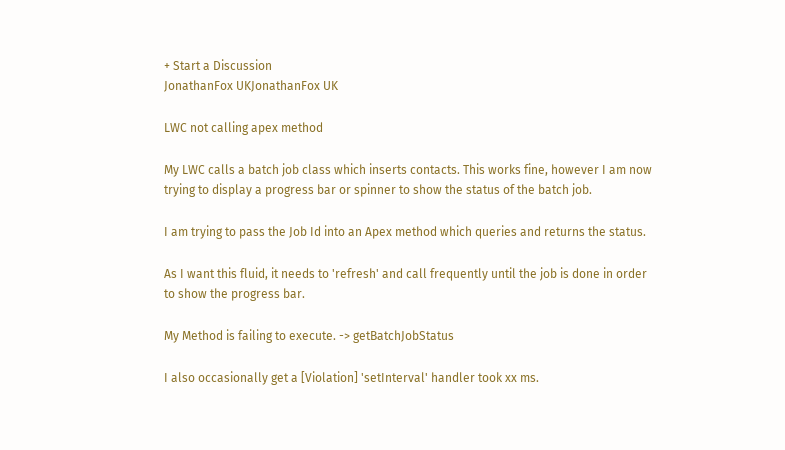+ Start a Discussion
JonathanFox UKJonathanFox UK

LWC not calling apex method

My LWC calls a batch job class which inserts contacts. This works fine, however I am now trying to display a progress bar or spinner to show the status of the batch job.

I am trying to pass the Job Id into an Apex method which queries and returns the status.

As I want this fluid, it needs to 'refresh' and call frequently until the job is done in order to show the progress bar.

My Method is failing to execute. -> getBatchJobStatus

I also occasionally get a [Violation] 'setInterval' handler took xx ms.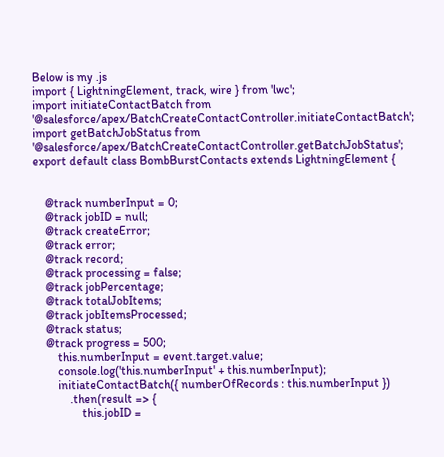Below is my .js
import { LightningElement, track, wire } from 'lwc';
import initiateContactBatch from '@salesforce/apex/BatchCreateContactController.initiateContactBatch';
import getBatchJobStatus from '@salesforce/apex/BatchCreateContactController.getBatchJobStatus';
export default class BombBurstContacts extends LightningElement {


    @track numberInput = 0;
    @track jobID = null;
    @track createError;
    @track error;
    @track record;
    @track processing = false;
    @track jobPercentage;
    @track totalJobItems;
    @track jobItemsProcessed;
    @track status;
    @track progress = 500;
        this.numberInput = event.target.value;
        console.log('this.numberInput' + this.numberInput);
        initiateContactBatch({ numberOfRecords : this.numberInput })
            .then(result => {
                this.jobID =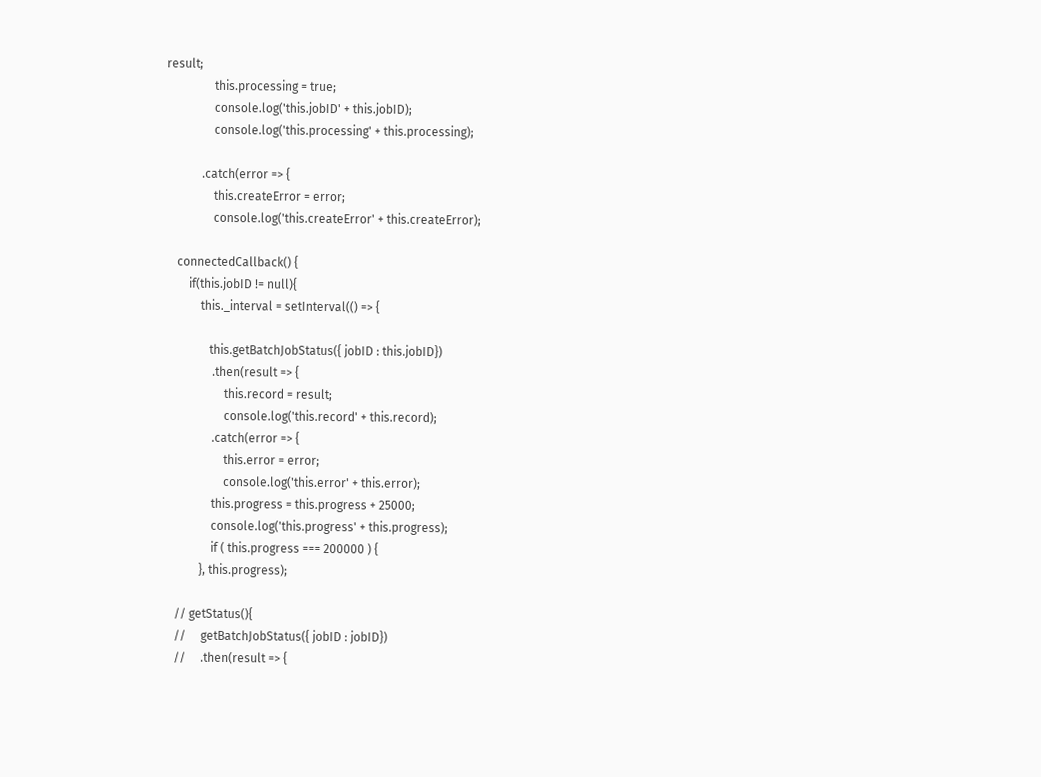result;
                this.processing = true;
                console.log('this.jobID' + this.jobID);
                console.log('this.processing' + this.processing);

            .catch(error => {
                this.createError = error;
                console.log('this.createError' + this.createError);

    connectedCallback() {
        if(this.jobID != null){
            this._interval = setInterval(() => {

               this.getBatchJobStatus({ jobID : this.jobID})
                .then(result => {
                    this.record = result;
                    console.log('this.record' + this.record);
                .catch(error => {
                    this.error = error;
                    console.log('this.error' + this.error);
                this.progress = this.progress + 25000;
                console.log('this.progress' + this.progress);
                if ( this.progress === 200000 ) {
            }, this.progress);

    // getStatus(){
    //     getBatchJobStatus({ jobID : jobID})
    //     .then(result => {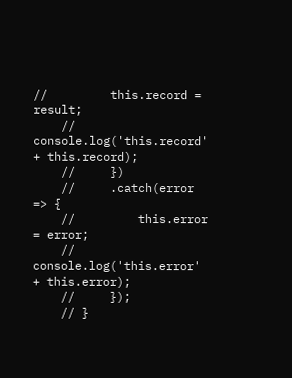//         this.record = result;
    //         console.log('this.record' + this.record);
    //     })
    //     .catch(error => {
    //         this.error = error;
    //         console.log('this.error' + this.error);
    //     });
    // }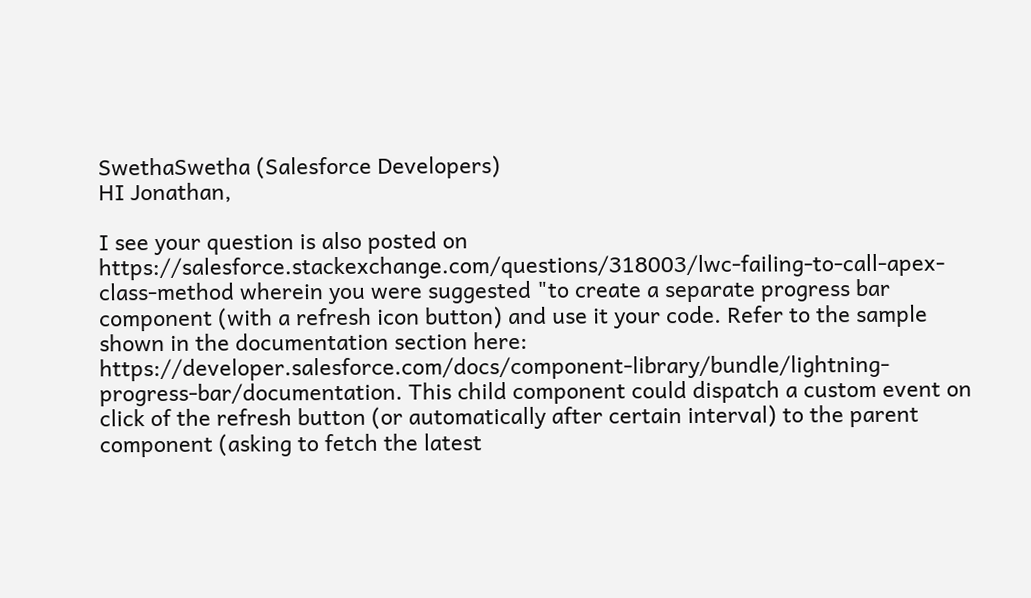SwethaSwetha (Salesforce Developers)
HI Jonathan,

I see your question is also posted on https://salesforce.stackexchange.com/questions/318003/lwc-failing-to-call-apex-class-method wherein you were suggested "to create a separate progress bar component (with a refresh icon button) and use it your code. Refer to the sample shown in the documentation section here: https://developer.salesforce.com/docs/component-library/bundle/lightning-progress-bar/documentation. This child component could dispatch a custom event on click of the refresh button (or automatically after certain interval) to the parent component (asking to fetch the latest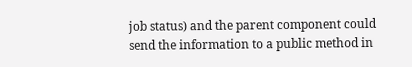job status) and the parent component could send the information to a public method in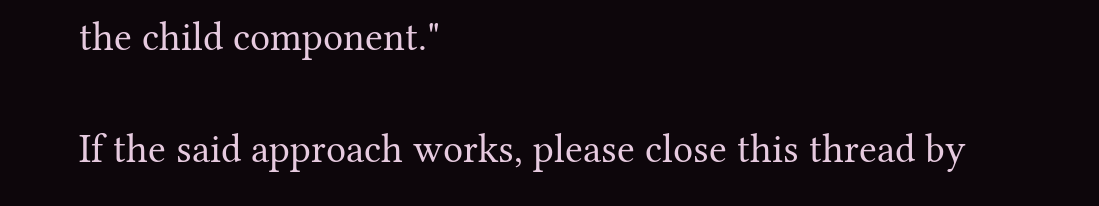the child component."

If the said approach works, please close this thread by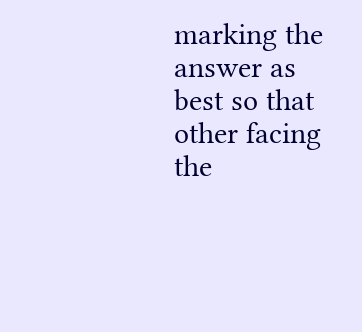marking the answer as best so that other facing the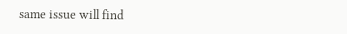same issue will find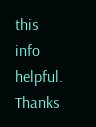this info helpful. Thanks